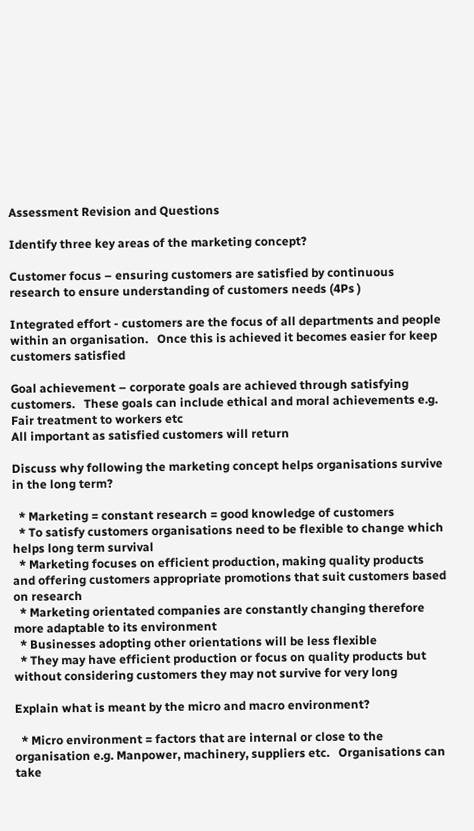Assessment Revision and Questions

Identify three key areas of the marketing concept?

Customer focus – ensuring customers are satisfied by continuous research to ensure understanding of customers needs (4Ps )

Integrated effort - customers are the focus of all departments and people within an organisation.   Once this is achieved it becomes easier for keep customers satisfied

Goal achievement – corporate goals are achieved through satisfying customers.   These goals can include ethical and moral achievements e.g. Fair treatment to workers etc
All important as satisfied customers will return

Discuss why following the marketing concept helps organisations survive in the long term?

  * Marketing = constant research = good knowledge of customers
  * To satisfy customers organisations need to be flexible to change which helps long term survival
  * Marketing focuses on efficient production, making quality products and offering customers appropriate promotions that suit customers based on research
  * Marketing orientated companies are constantly changing therefore more adaptable to its environment
  * Businesses adopting other orientations will be less flexible
  * They may have efficient production or focus on quality products but without considering customers they may not survive for very long

Explain what is meant by the micro and macro environment?

  * Micro environment = factors that are internal or close to the organisation e.g. Manpower, machinery, suppliers etc.   Organisations can take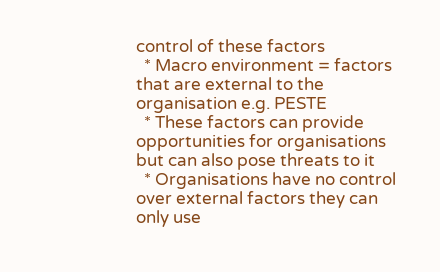control of these factors
  * Macro environment = factors that are external to the organisation e.g. PESTE
  * These factors can provide opportunities for organisations but can also pose threats to it
  * Organisations have no control over external factors they can only use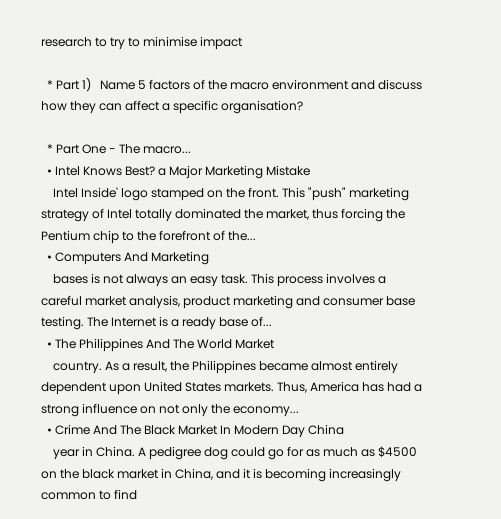research to try to minimise impact

  * Part 1)   Name 5 factors of the macro environment and discuss how they can affect a specific organisation?

  * Part One - The macro...
  • Intel Knows Best? a Major Marketing Mistake
    Intel Inside' logo stamped on the front. This "push" marketing strategy of Intel totally dominated the market, thus forcing the Pentium chip to the forefront of the...
  • Computers And Marketing
    bases is not always an easy task. This process involves a careful market analysis, product marketing and consumer base testing. The Internet is a ready base of...
  • The Philippines And The World Market
    country. As a result, the Philippines became almost entirely dependent upon United States markets. Thus, America has had a strong influence on not only the economy...
  • Crime And The Black Market In Modern Day China
    year in China. A pedigree dog could go for as much as $4500 on the black market in China, and it is becoming increasingly common to find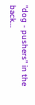"dog - pushers" in the back...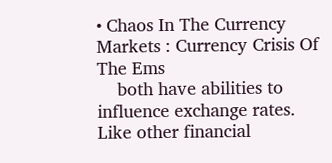• Chaos In The Currency Markets : Currency Crisis Of The Ems
    both have abilities to influence exchange rates. Like other financial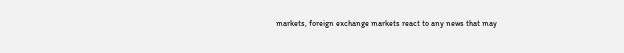markets, foreign exchange markets react to any news that may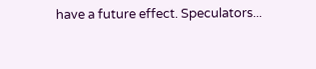have a future effect. Speculators...